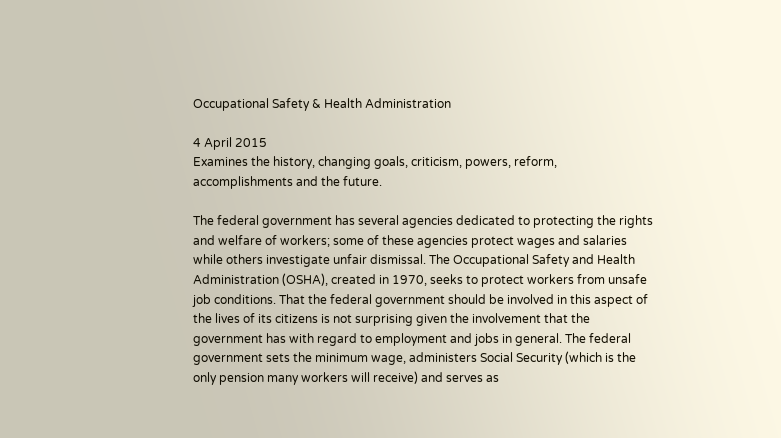Occupational Safety & Health Administration

4 April 2015
Examines the history, changing goals, criticism, powers, reform, accomplishments and the future.

The federal government has several agencies dedicated to protecting the rights and welfare of workers; some of these agencies protect wages and salaries while others investigate unfair dismissal. The Occupational Safety and Health Administration (OSHA), created in 1970, seeks to protect workers from unsafe job conditions. That the federal government should be involved in this aspect of the lives of its citizens is not surprising given the involvement that the government has with regard to employment and jobs in general. The federal government sets the minimum wage, administers Social Security (which is the only pension many workers will receive) and serves as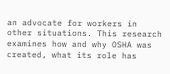an advocate for workers in other situations. This research examines how and why OSHA was created, what its role has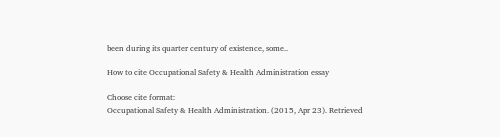been during its quarter century of existence, some..

How to cite Occupational Safety & Health Administration essay

Choose cite format:
Occupational Safety & Health Administration. (2015, Apr 23). Retrieved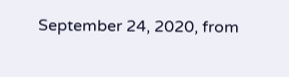September 24, 2020, from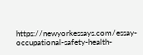https://newyorkessays.com/essay-occupational-safety-health-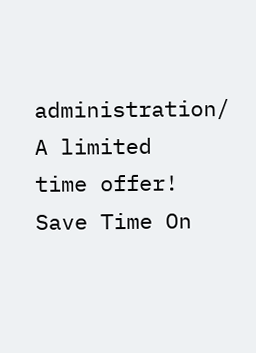administration/
A limited
time offer!
Save Time On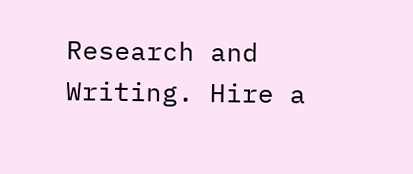Research and Writing. Hire a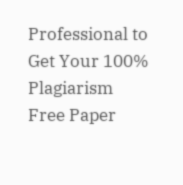Professional to Get Your 100% Plagiarism Free Paper